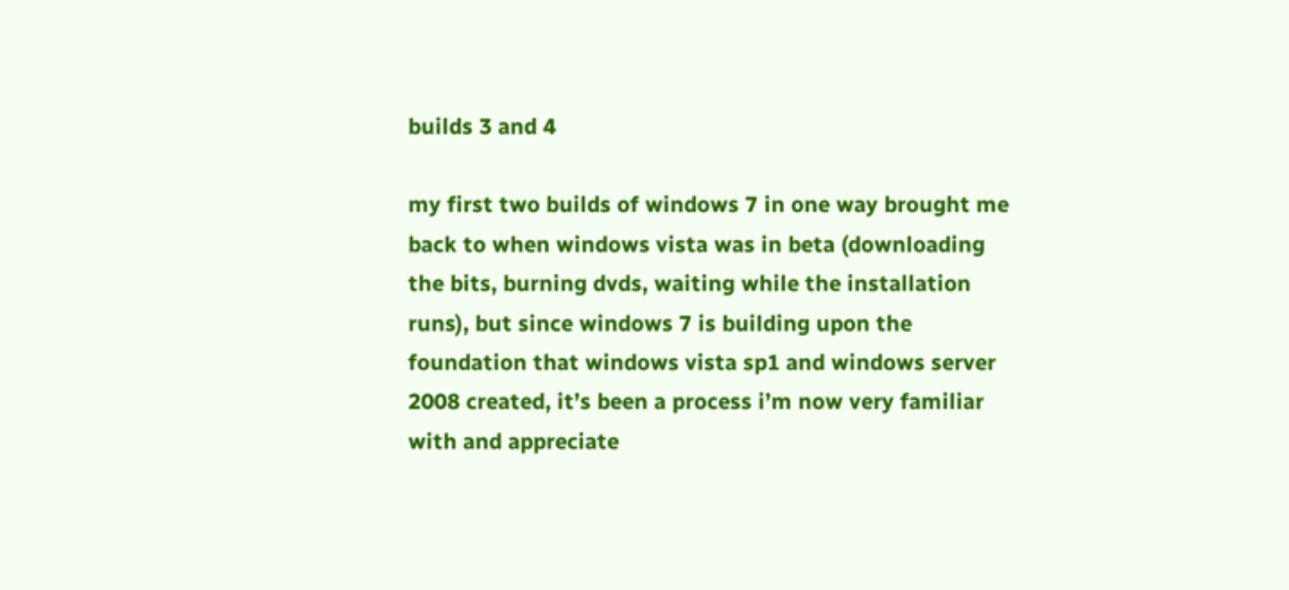builds 3 and 4

my first two builds of windows 7 in one way brought me back to when windows vista was in beta (downloading the bits, burning dvds, waiting while the installation runs), but since windows 7 is building upon the foundation that windows vista sp1 and windows server 2008 created, it’s been a process i’m now very familiar with and appreciate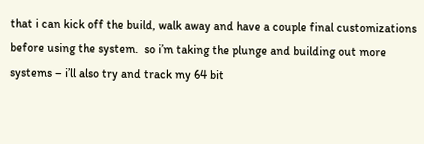that i can kick off the build, walk away and have a couple final customizations before using the system.  so i’m taking the plunge and building out more systems – i’ll also try and track my 64 bit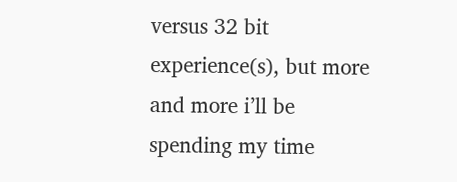versus 32 bit experience(s), but more and more i’ll be spending my time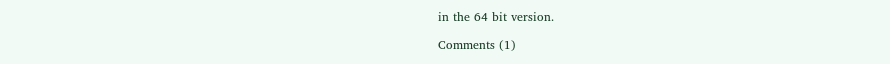in the 64 bit version.

Comments (1)